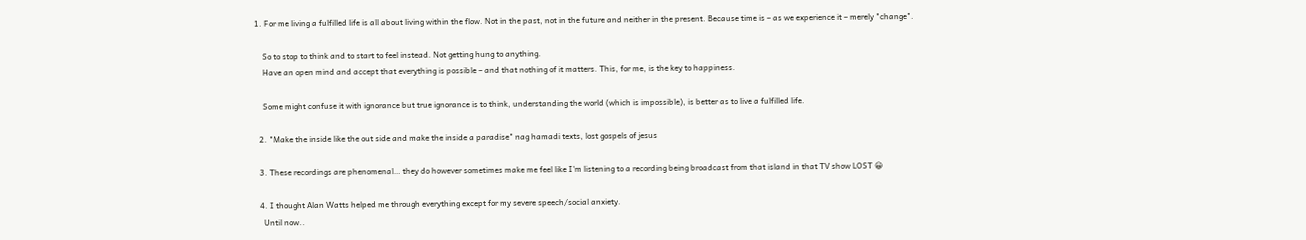1. For me living a fulfilled life is all about living within the flow. Not in the past, not in the future and neither in the present. Because time is – as we experience it – merely "change".

    So to stop to think and to start to feel instead. Not getting hung to anything.
    Have an open mind and accept that everything is possible – and that nothing of it matters. This, for me, is the key to happiness.

    Some might confuse it with ignorance but true ignorance is to think, understanding the world (which is impossible), is better as to live a fulfilled life.

  2. "Make the inside like the out side and make the inside a paradise" nag hamadi texts, lost gospels of jesus

  3. These recordings are phenomenal… they do however sometimes make me feel like I'm listening to a recording being broadcast from that island in that TV show LOST 😀

  4. I thought Alan Watts helped me through everything except for my severe speech/social anxiety.
    Until now..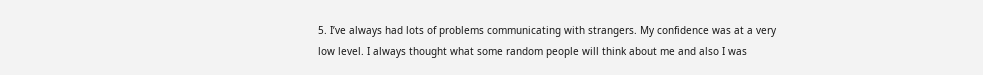5. I’ve always had lots of problems communicating with strangers. My confidence was at a very low level. I always thought what some random people will think about me and also I was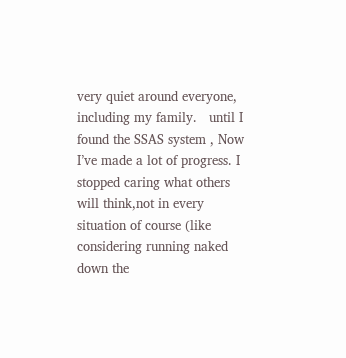very quiet around everyone, including my family.   until I found the SSAS system , Now I’ve made a lot of progress. I stopped caring what others will think,not in every situation of course (like considering running naked down the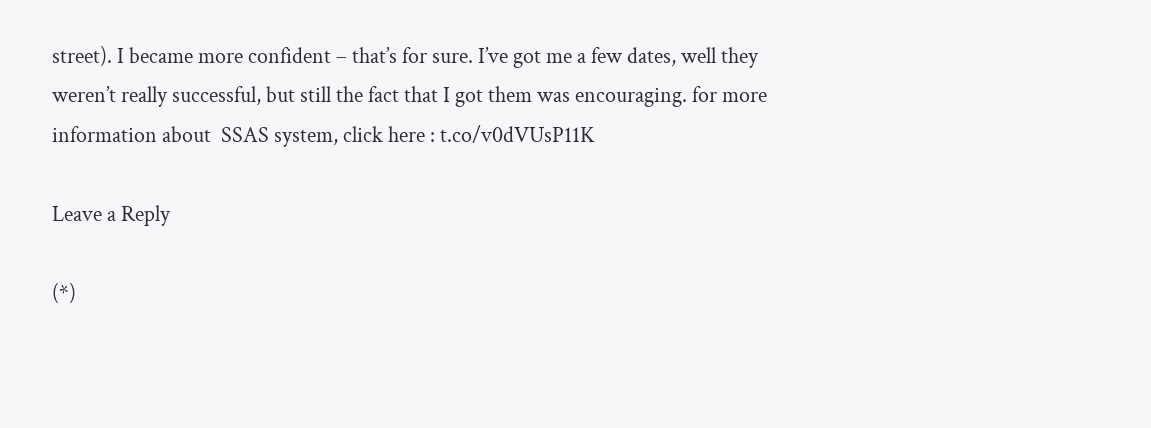street). I became more confident – that’s for sure. I’ve got me a few dates, well they weren’t really successful, but still the fact that I got them was encouraging. for more information about  SSAS system, click here : t.co/v0dVUsP11K

Leave a Reply

(*)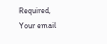Required, Your email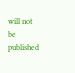will not be published